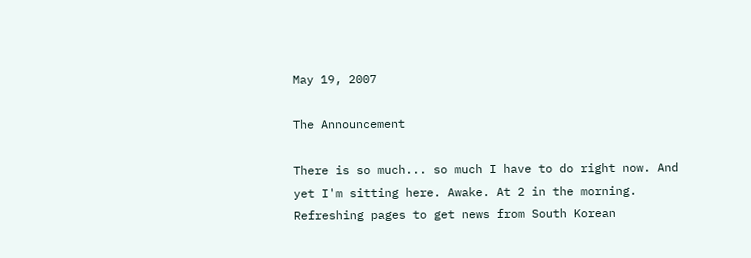May 19, 2007

The Announcement

There is so much... so much I have to do right now. And yet I'm sitting here. Awake. At 2 in the morning. Refreshing pages to get news from South Korean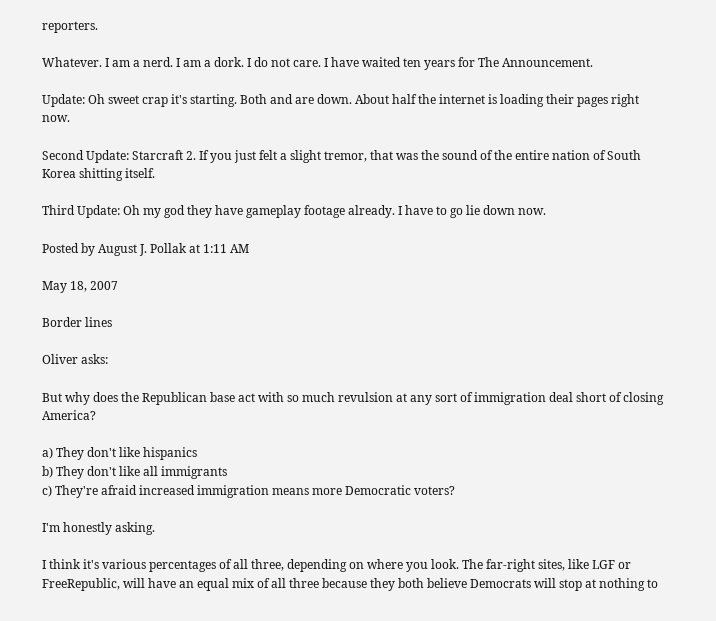reporters.

Whatever. I am a nerd. I am a dork. I do not care. I have waited ten years for The Announcement.

Update: Oh sweet crap it's starting. Both and are down. About half the internet is loading their pages right now.

Second Update: Starcraft 2. If you just felt a slight tremor, that was the sound of the entire nation of South Korea shitting itself.

Third Update: Oh my god they have gameplay footage already. I have to go lie down now.

Posted by August J. Pollak at 1:11 AM

May 18, 2007

Border lines

Oliver asks:

But why does the Republican base act with so much revulsion at any sort of immigration deal short of closing America?

a) They don't like hispanics
b) They don't like all immigrants
c) They're afraid increased immigration means more Democratic voters?

I'm honestly asking.

I think it's various percentages of all three, depending on where you look. The far-right sites, like LGF or FreeRepublic, will have an equal mix of all three because they both believe Democrats will stop at nothing to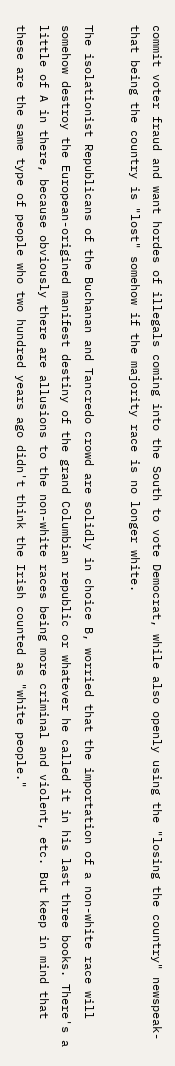commit voter fraud and want hordes of illegals coming into the South to vote Democrat, while also openly using the "losing the country" newspeak- that being the country is "lost" somehow if the majority race is no longer white.

The isolationist Republicans of the Buchanan and Tancredo crowd are solidly in choice B, worried that the importation of a non-white race will somehow destroy the European-origined manifest destiny of the grand Columbian republic or whatever he called it in his last three books. There's a little of A in there, because obviously there are allusions to the non-white races being more criminal and violent, etc. But keep in mind that these are the same type of people who two hundred years ago didn't think the Irish counted as "white people."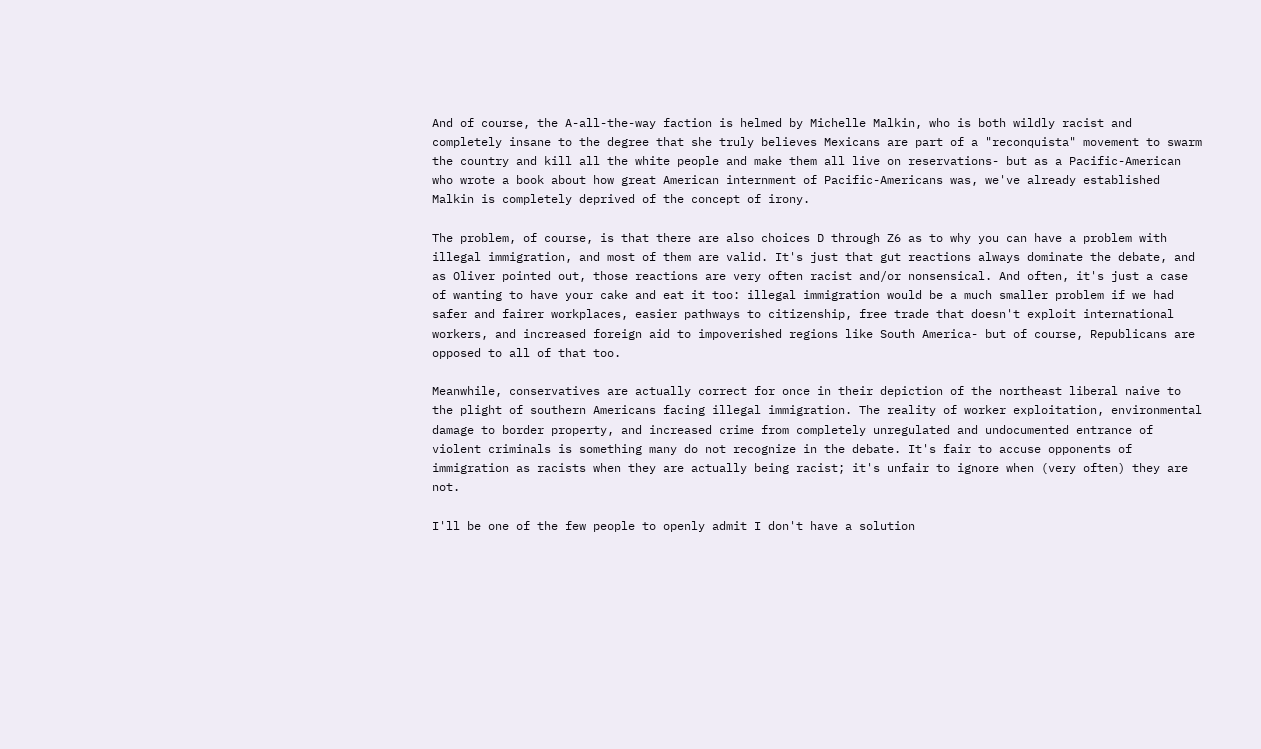And of course, the A-all-the-way faction is helmed by Michelle Malkin, who is both wildly racist and completely insane to the degree that she truly believes Mexicans are part of a "reconquista" movement to swarm the country and kill all the white people and make them all live on reservations- but as a Pacific-American who wrote a book about how great American internment of Pacific-Americans was, we've already established Malkin is completely deprived of the concept of irony.

The problem, of course, is that there are also choices D through Z6 as to why you can have a problem with illegal immigration, and most of them are valid. It's just that gut reactions always dominate the debate, and as Oliver pointed out, those reactions are very often racist and/or nonsensical. And often, it's just a case of wanting to have your cake and eat it too: illegal immigration would be a much smaller problem if we had safer and fairer workplaces, easier pathways to citizenship, free trade that doesn't exploit international workers, and increased foreign aid to impoverished regions like South America- but of course, Republicans are opposed to all of that too.

Meanwhile, conservatives are actually correct for once in their depiction of the northeast liberal naive to the plight of southern Americans facing illegal immigration. The reality of worker exploitation, environmental damage to border property, and increased crime from completely unregulated and undocumented entrance of violent criminals is something many do not recognize in the debate. It's fair to accuse opponents of immigration as racists when they are actually being racist; it's unfair to ignore when (very often) they are not.

I'll be one of the few people to openly admit I don't have a solution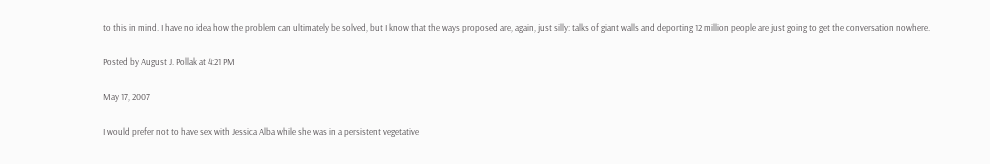to this in mind. I have no idea how the problem can ultimately be solved, but I know that the ways proposed are, again, just silly: talks of giant walls and deporting 12 million people are just going to get the conversation nowhere.

Posted by August J. Pollak at 4:21 PM

May 17, 2007

I would prefer not to have sex with Jessica Alba while she was in a persistent vegetative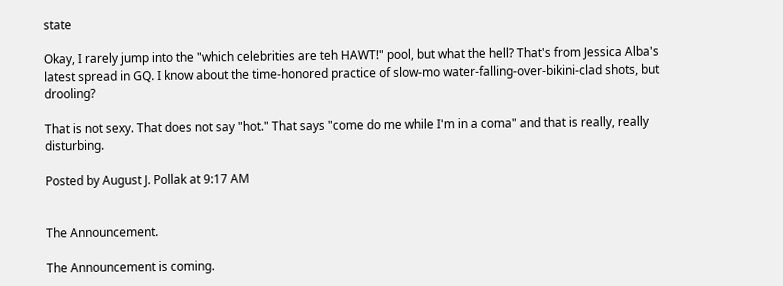state

Okay, I rarely jump into the "which celebrities are teh HAWT!" pool, but what the hell? That's from Jessica Alba's latest spread in GQ. I know about the time-honored practice of slow-mo water-falling-over-bikini-clad shots, but drooling?

That is not sexy. That does not say "hot." That says "come do me while I'm in a coma" and that is really, really disturbing.

Posted by August J. Pollak at 9:17 AM


The Announcement.

The Announcement is coming.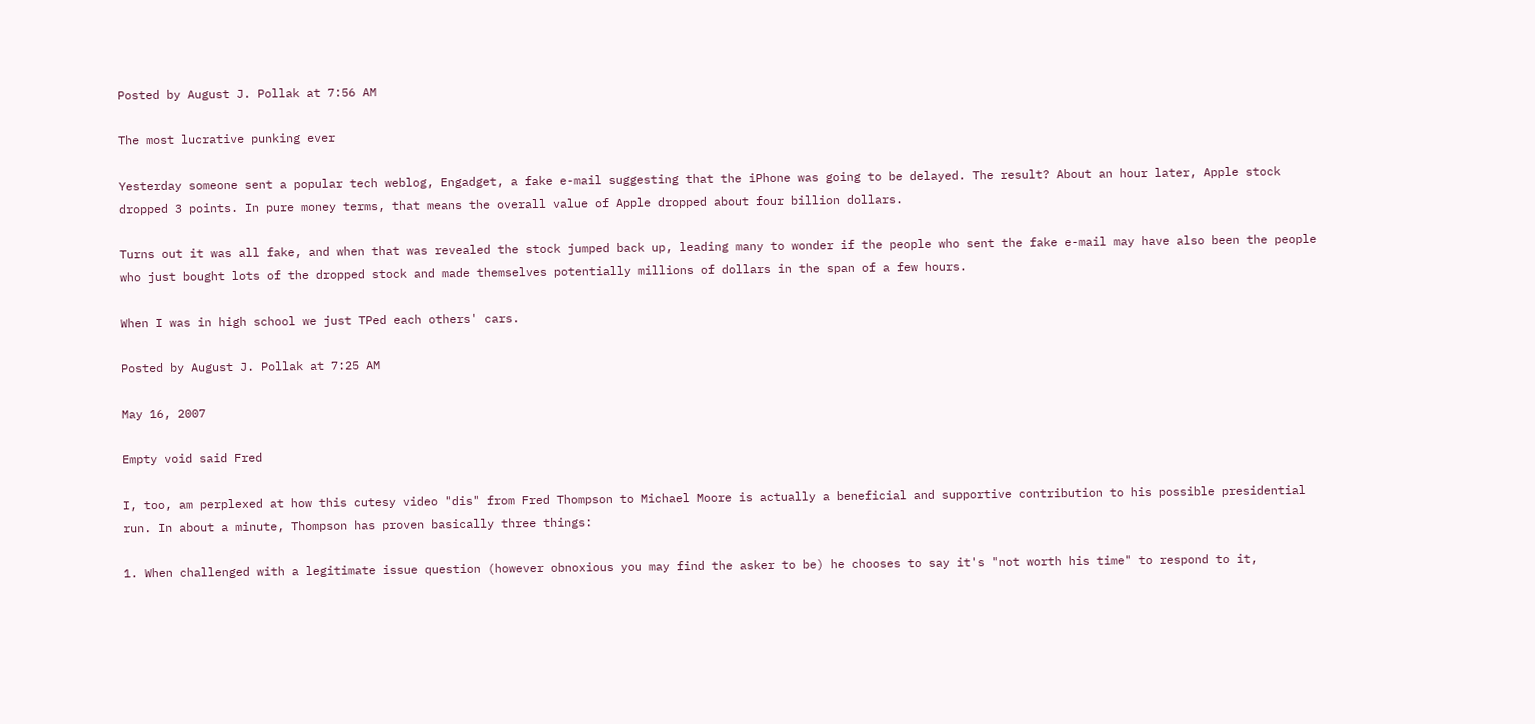Posted by August J. Pollak at 7:56 AM

The most lucrative punking ever

Yesterday someone sent a popular tech weblog, Engadget, a fake e-mail suggesting that the iPhone was going to be delayed. The result? About an hour later, Apple stock dropped 3 points. In pure money terms, that means the overall value of Apple dropped about four billion dollars.

Turns out it was all fake, and when that was revealed the stock jumped back up, leading many to wonder if the people who sent the fake e-mail may have also been the people who just bought lots of the dropped stock and made themselves potentially millions of dollars in the span of a few hours.

When I was in high school we just TPed each others' cars.

Posted by August J. Pollak at 7:25 AM

May 16, 2007

Empty void said Fred

I, too, am perplexed at how this cutesy video "dis" from Fred Thompson to Michael Moore is actually a beneficial and supportive contribution to his possible presidential run. In about a minute, Thompson has proven basically three things:

1. When challenged with a legitimate issue question (however obnoxious you may find the asker to be) he chooses to say it's "not worth his time" to respond to it,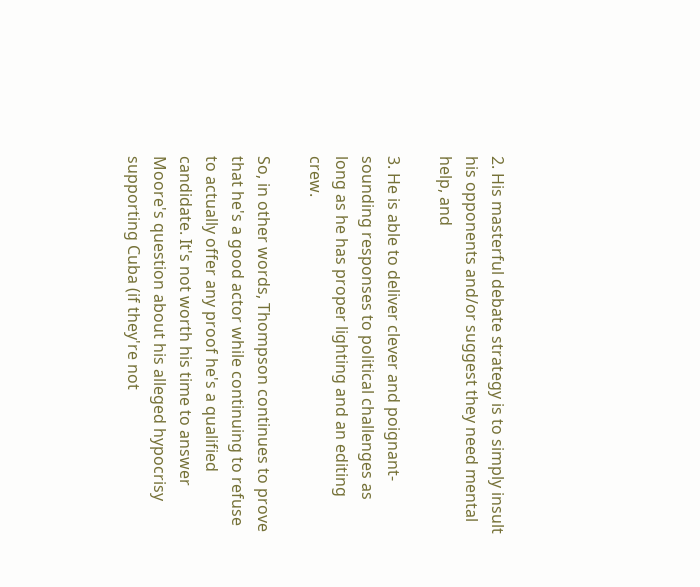2. His masterful debate strategy is to simply insult his opponents and/or suggest they need mental help, and

3. He is able to deliver clever and poignant-sounding responses to political challenges as long as he has proper lighting and an editing crew.

So, in other words, Thompson continues to prove that he's a good actor while continuing to refuse to actually offer any proof he's a qualified candidate. It's not worth his time to answer Moore's question about his alleged hypocrisy supporting Cuba (if they're not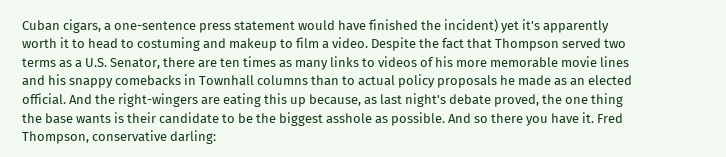Cuban cigars, a one-sentence press statement would have finished the incident) yet it's apparently worth it to head to costuming and makeup to film a video. Despite the fact that Thompson served two terms as a U.S. Senator, there are ten times as many links to videos of his more memorable movie lines and his snappy comebacks in Townhall columns than to actual policy proposals he made as an elected official. And the right-wingers are eating this up because, as last night's debate proved, the one thing the base wants is their candidate to be the biggest asshole as possible. And so there you have it. Fred Thompson, conservative darling: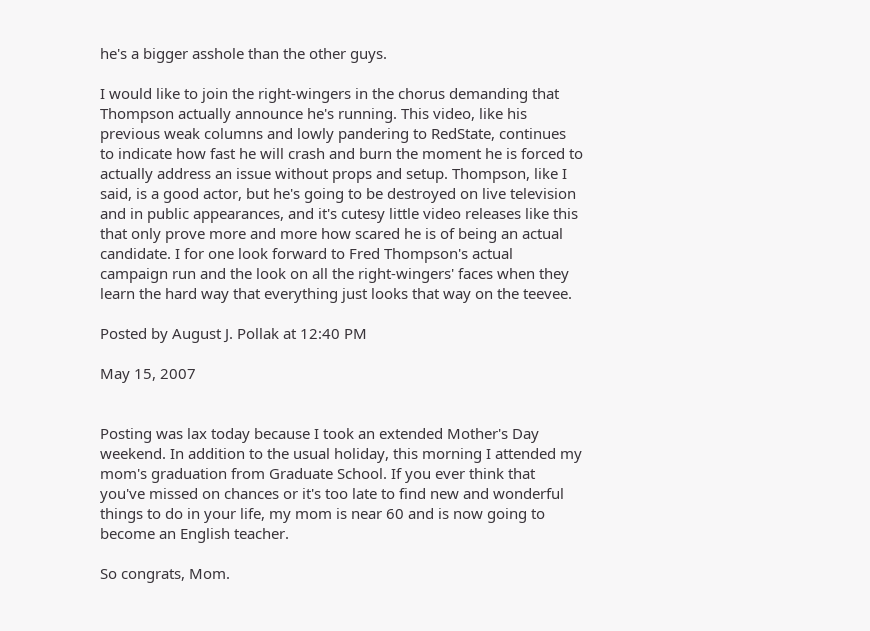he's a bigger asshole than the other guys.

I would like to join the right-wingers in the chorus demanding that Thompson actually announce he's running. This video, like his previous weak columns and lowly pandering to RedState, continues to indicate how fast he will crash and burn the moment he is forced to actually address an issue without props and setup. Thompson, like I said, is a good actor, but he's going to be destroyed on live television and in public appearances, and it's cutesy little video releases like this that only prove more and more how scared he is of being an actual candidate. I for one look forward to Fred Thompson's actual campaign run and the look on all the right-wingers' faces when they learn the hard way that everything just looks that way on the teevee.

Posted by August J. Pollak at 12:40 PM

May 15, 2007


Posting was lax today because I took an extended Mother's Day weekend. In addition to the usual holiday, this morning I attended my mom's graduation from Graduate School. If you ever think that you've missed on chances or it's too late to find new and wonderful things to do in your life, my mom is near 60 and is now going to become an English teacher.

So congrats, Mom.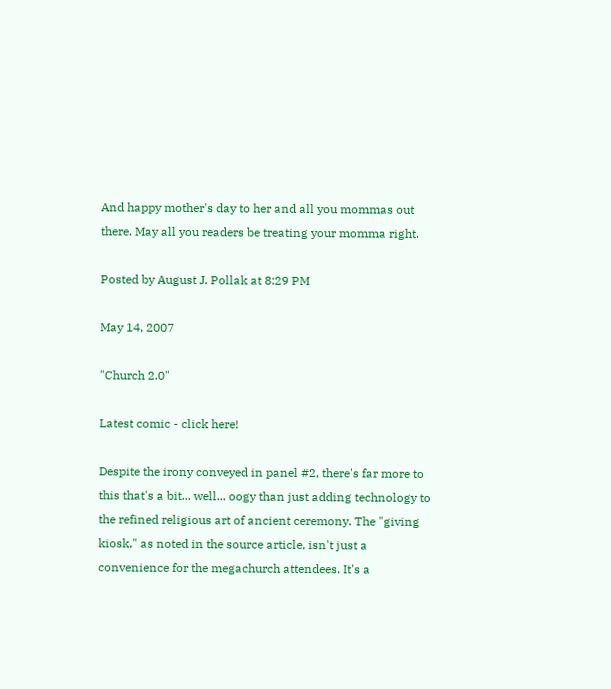And happy mother's day to her and all you mommas out there. May all you readers be treating your momma right.

Posted by August J. Pollak at 8:29 PM

May 14, 2007

"Church 2.0"

Latest comic - click here!

Despite the irony conveyed in panel #2, there's far more to this that's a bit... well... oogy than just adding technology to the refined religious art of ancient ceremony. The "giving kiosk," as noted in the source article, isn't just a convenience for the megachurch attendees. It's a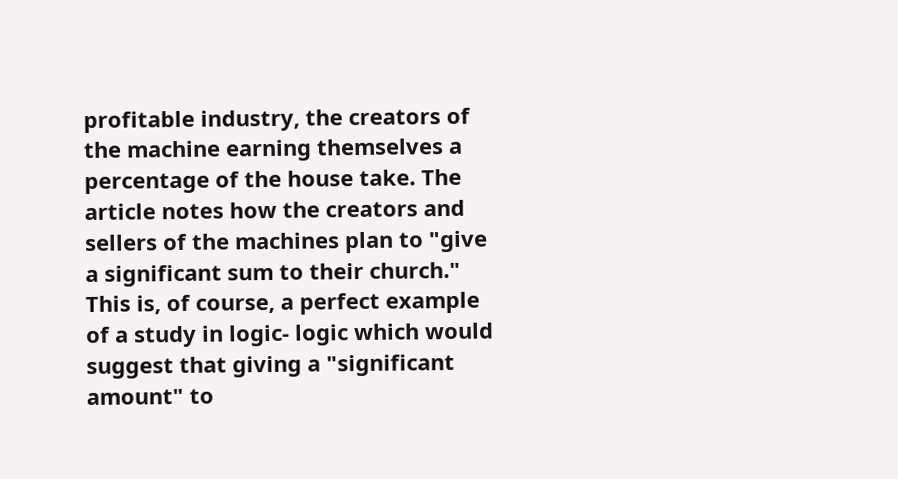profitable industry, the creators of the machine earning themselves a percentage of the house take. The article notes how the creators and sellers of the machines plan to "give a significant sum to their church." This is, of course, a perfect example of a study in logic- logic which would suggest that giving a "significant amount" to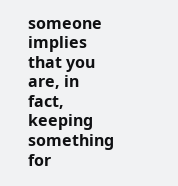someone implies that you are, in fact, keeping something for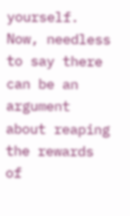yourself. Now, needless to say there can be an argument about reaping the rewards of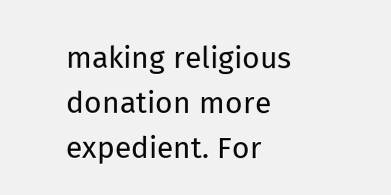making religious donation more expedient. For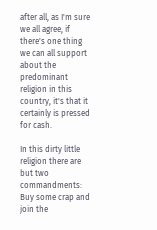after all, as I'm sure we all agree, if there's one thing we can all support about the predominant religion in this country, it's that it certainly is pressed for cash.

In this dirty little religion there are but two commandments: Buy some crap and join the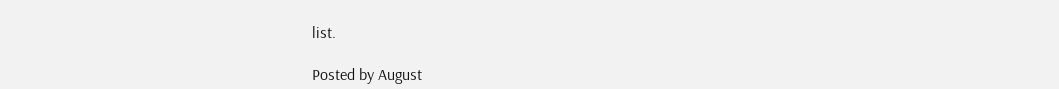list.

Posted by August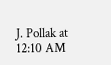J. Pollak at 12:10 AM